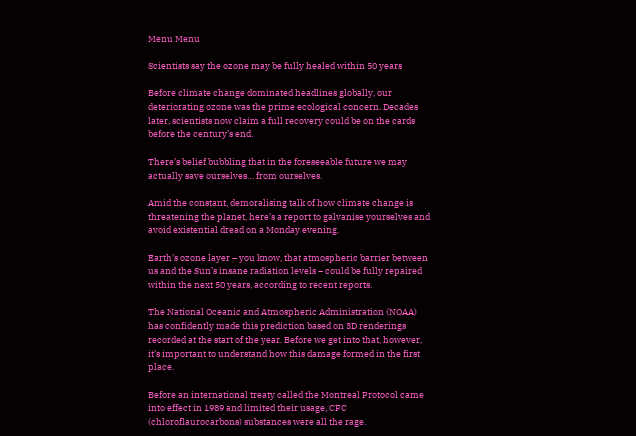Menu Menu

Scientists say the ozone may be fully healed within 50 years

Before climate change dominated headlines globally, our deteriorating ozone was the prime ecological concern. Decades later, scientists now claim a full recovery could be on the cards before the century’s end.

There’s belief bubbling that in the foreseeable future we may actually save ourselves… from ourselves.

Amid the constant, demoralising talk of how climate change is threatening the planet, here’s a report to galvanise yourselves and avoid existential dread on a Monday evening.

Earth’s ozone layer – you know, that atmospheric barrier between us and the Sun’s insane radiation levels – could be fully repaired within the next 50 years, according to recent reports.

The National Oceanic and Atmospheric Administration (NOAA) has confidently made this prediction based on 3D renderings recorded at the start of the year. Before we get into that, however, it’s important to understand how this damage formed in the first place.

Before an international treaty called the Montreal Protocol came into effect in 1989 and limited their usage, CFC (chloroflaurocarbons) substances were all the rage.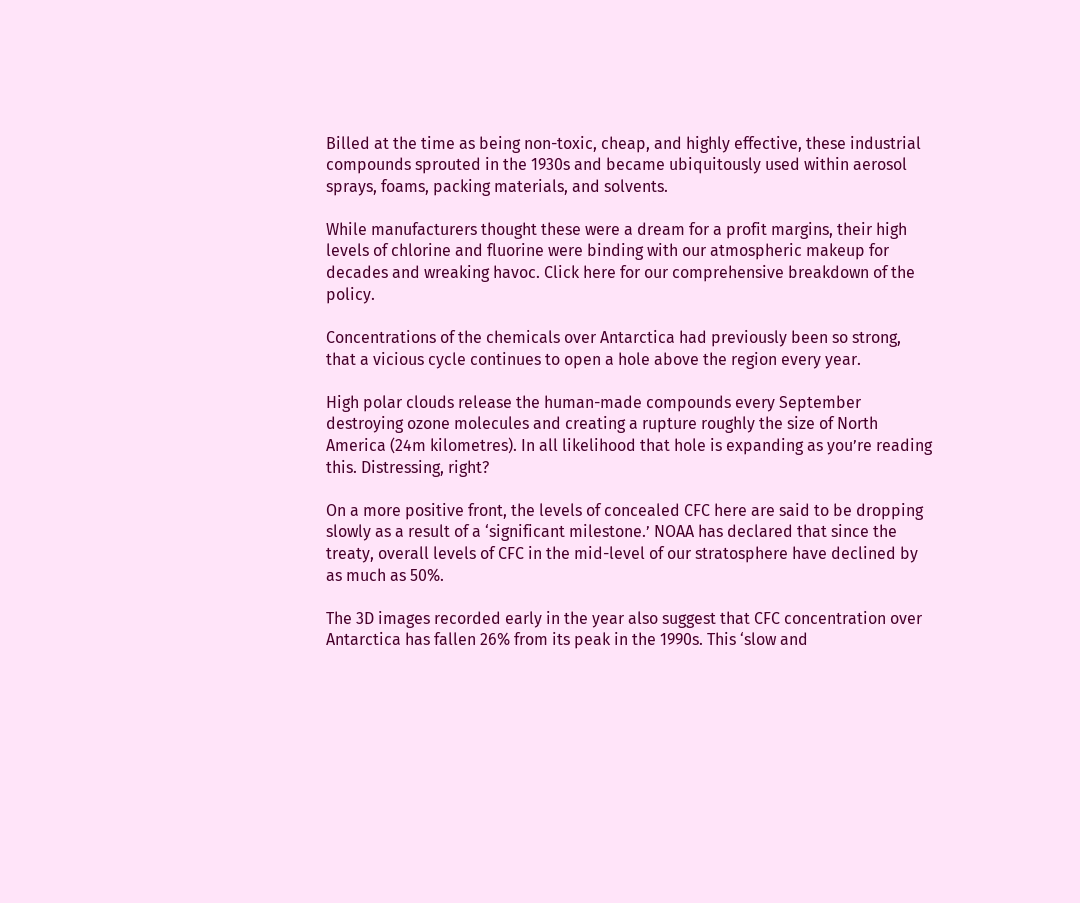Billed at the time as being non-toxic, cheap, and highly effective, these industrial compounds sprouted in the 1930s and became ubiquitously used within aerosol sprays, foams, packing materials, and solvents.

While manufacturers thought these were a dream for a profit margins, their high levels of chlorine and fluorine were binding with our atmospheric makeup for decades and wreaking havoc. Click here for our comprehensive breakdown of the policy.

Concentrations of the chemicals over Antarctica had previously been so strong, that a vicious cycle continues to open a hole above the region every year.

High polar clouds release the human-made compounds every September destroying ozone molecules and creating a rupture roughly the size of North America (24m kilometres). In all likelihood that hole is expanding as you’re reading this. Distressing, right?

On a more positive front, the levels of concealed CFC here are said to be dropping slowly as a result of a ‘significant milestone.’ NOAA has declared that since the treaty, overall levels of CFC in the mid-level of our stratosphere have declined by as much as 50%.

The 3D images recorded early in the year also suggest that CFC concentration over Antarctica has fallen 26% from its peak in the 1990s. This ‘slow and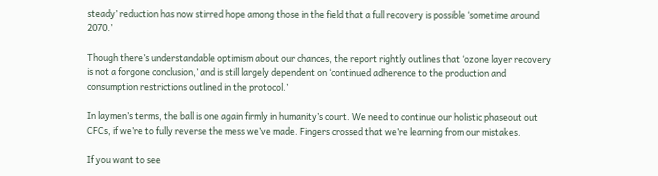steady’ reduction has now stirred hope among those in the field that a full recovery is possible ‘sometime around 2070.’

Though there’s understandable optimism about our chances, the report rightly outlines that ‘ozone layer recovery is not a forgone conclusion,’ and is still largely dependent on ‘continued adherence to the production and consumption restrictions outlined in the protocol.’

In laymen’s terms, the ball is one again firmly in humanity’s court. We need to continue our holistic phaseout out CFCs, if we’re to fully reverse the mess we’ve made. Fingers crossed that we’re learning from our mistakes.

If you want to see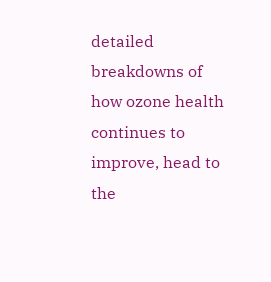detailed breakdowns of how ozone health continues to improve, head to the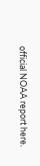official NOAA report here.